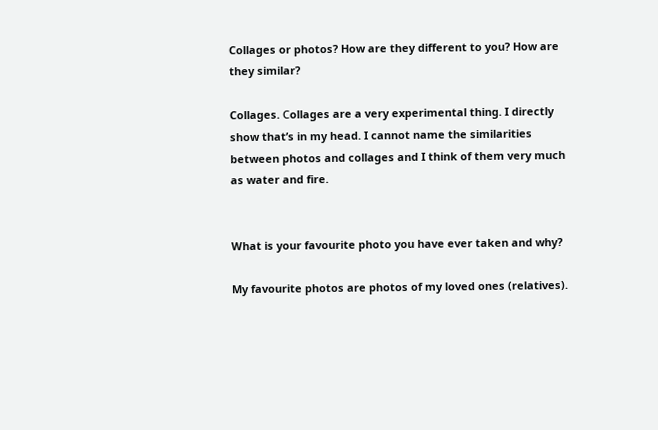Collages or photos? How are they different to you? How are they similar?

Collages. Сollages are a very experimental thing. I directly show that’s in my head. I cannot name the similarities between photos and collages and I think of them very much as water and fire.


What is your favourite photo you have ever taken and why?

My favourite photos are photos of my loved ones (relatives).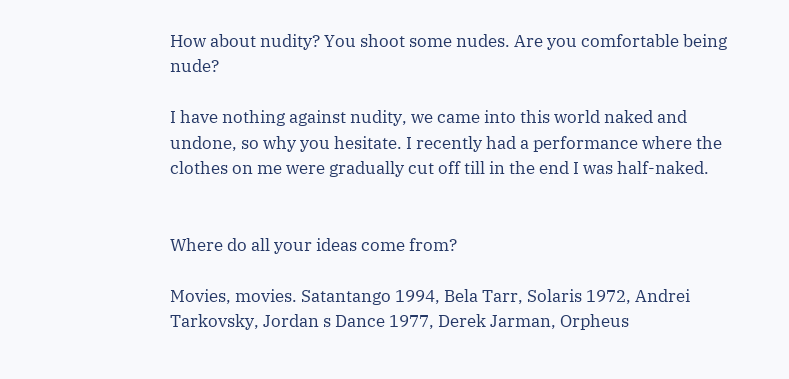How about nudity? You shoot some nudes. Are you comfortable being nude?

I have nothing against nudity, we came into this world naked and undone, so why you hesitate. I recently had a performance where the clothes on me were gradually cut off till in the end I was half-naked.


Where do all your ideas come from?

Movies, movies. Satantango 1994, Bela Tarr, Solaris 1972, Andrei Tarkovsky, Jordan s Dance 1977, Derek Jarman, Orpheus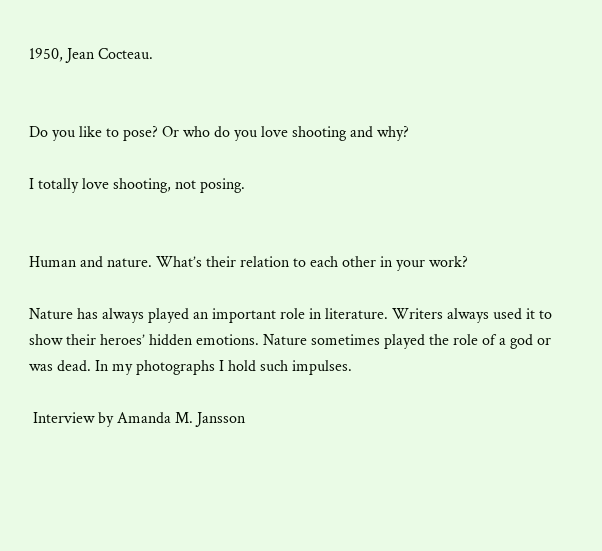1950, Jean Cocteau.


Do you like to pose? Or who do you love shooting and why?

I totally love shooting, not posing.


Human and nature. What’s their relation to each other in your work?

Nature has always played an important role in literature. Writers always used it to show their heroes’ hidden emotions. Nature sometimes played the role of a god or was dead. In my photographs I hold such impulses.

 Interview by Amanda M. Jansson